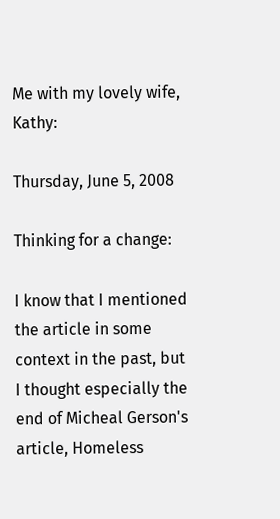Me with my lovely wife, Kathy:

Thursday, June 5, 2008

Thinking for a change:

I know that I mentioned the article in some context in the past, but I thought especially the end of Micheal Gerson's article, Homeless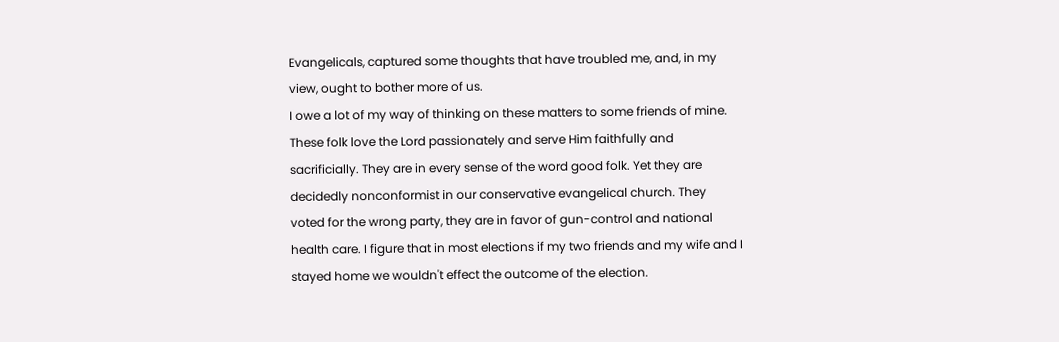Evangelicals, captured some thoughts that have troubled me, and, in my view, ought to bother more of us.
I owe a lot of my way of thinking on these matters to some friends of mine. These folk love the Lord passionately and serve Him faithfully and sacrificially. They are in every sense of the word good folk. Yet they are decidedly nonconformist in our conservative evangelical church. They voted for the wrong party, they are in favor of gun-control and national health care. I figure that in most elections if my two friends and my wife and I stayed home we wouldn't effect the outcome of the election.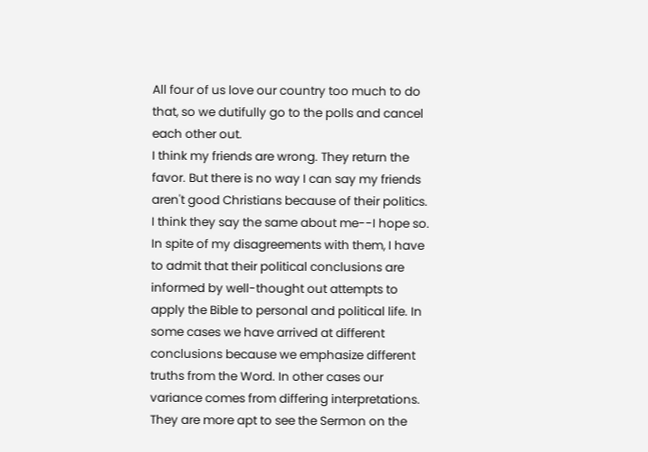All four of us love our country too much to do that, so we dutifully go to the polls and cancel each other out.
I think my friends are wrong. They return the favor. But there is no way I can say my friends aren't good Christians because of their politics. I think they say the same about me--I hope so. In spite of my disagreements with them, I have to admit that their political conclusions are informed by well-thought out attempts to apply the Bible to personal and political life. In some cases we have arrived at different conclusions because we emphasize different truths from the Word. In other cases our variance comes from differing interpretations. They are more apt to see the Sermon on the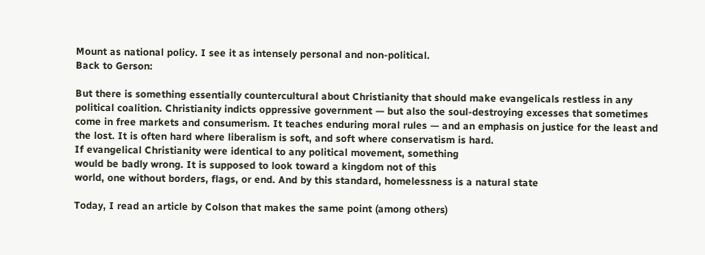Mount as national policy. I see it as intensely personal and non-political.
Back to Gerson:

But there is something essentially countercultural about Christianity that should make evangelicals restless in any political coalition. Christianity indicts oppressive government — but also the soul-destroying excesses that sometimes come in free markets and consumerism. It teaches enduring moral rules — and an emphasis on justice for the least and the lost. It is often hard where liberalism is soft, and soft where conservatism is hard.
If evangelical Christianity were identical to any political movement, something
would be badly wrong. It is supposed to look toward a kingdom not of this
world, one without borders, flags, or end. And by this standard, homelessness is a natural state

Today, I read an article by Colson that makes the same point (among others)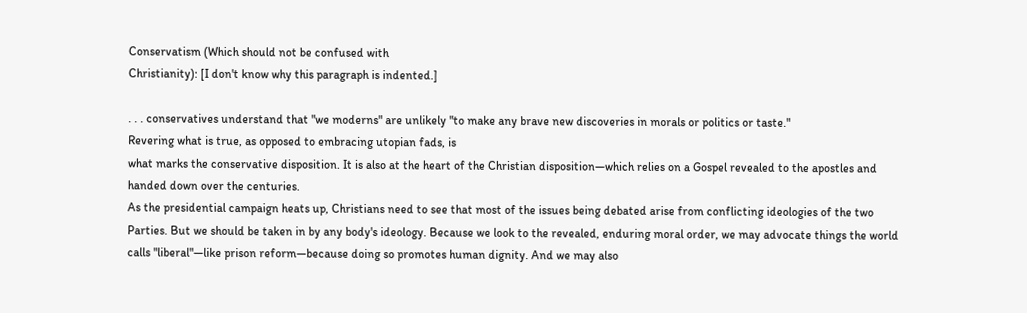Conservatism (Which should not be confused with
Christianity): [I don't know why this paragraph is indented.]

. . . conservatives understand that "we moderns" are unlikely "to make any brave new discoveries in morals or politics or taste."
Revering what is true, as opposed to embracing utopian fads, is
what marks the conservative disposition. It is also at the heart of the Christian disposition—which relies on a Gospel revealed to the apostles and handed down over the centuries.
As the presidential campaign heats up, Christians need to see that most of the issues being debated arise from conflicting ideologies of the two Parties. But we should be taken in by any body's ideology. Because we look to the revealed, enduring moral order, we may advocate things the world calls "liberal"—like prison reform—because doing so promotes human dignity. And we may also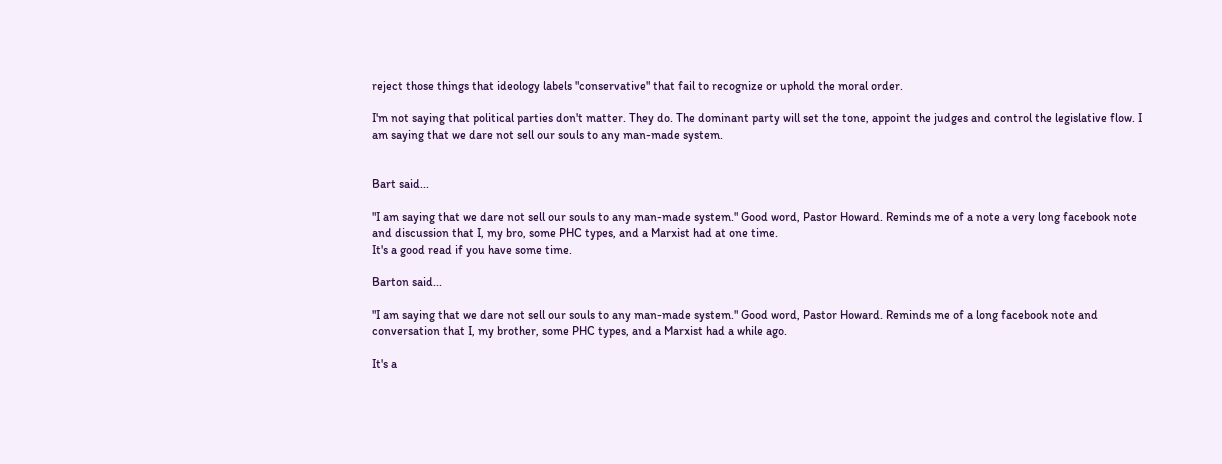reject those things that ideology labels "conservative" that fail to recognize or uphold the moral order.

I'm not saying that political parties don't matter. They do. The dominant party will set the tone, appoint the judges and control the legislative flow. I am saying that we dare not sell our souls to any man-made system.


Bart said...

"I am saying that we dare not sell our souls to any man-made system." Good word, Pastor Howard. Reminds me of a note a very long facebook note and discussion that I, my bro, some PHC types, and a Marxist had at one time.
It's a good read if you have some time.

Barton said...

"I am saying that we dare not sell our souls to any man-made system." Good word, Pastor Howard. Reminds me of a long facebook note and conversation that I, my brother, some PHC types, and a Marxist had a while ago.

It's a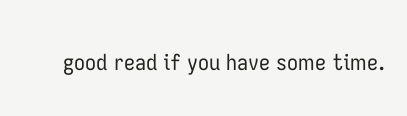good read if you have some time.